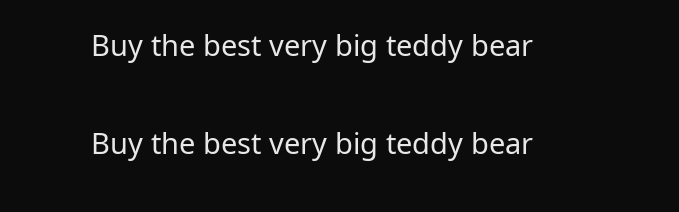Buy the best very big teddy bear

Buy the best very big teddy bear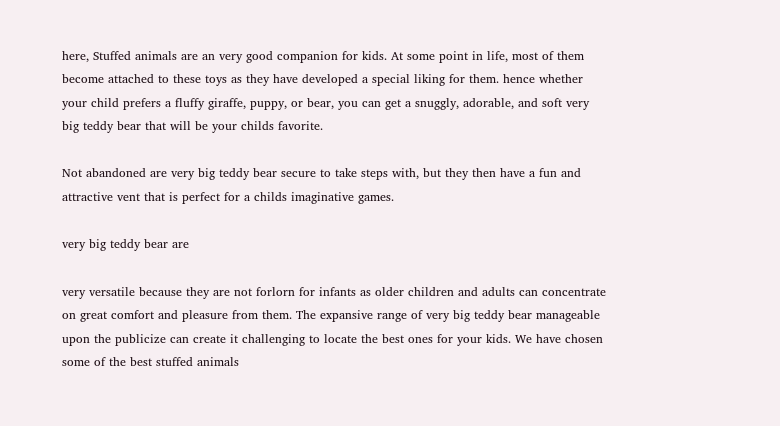here, Stuffed animals are an very good companion for kids. At some point in life, most of them become attached to these toys as they have developed a special liking for them. hence whether your child prefers a fluffy giraffe, puppy, or bear, you can get a snuggly, adorable, and soft very big teddy bear that will be your childs favorite.

Not abandoned are very big teddy bear secure to take steps with, but they then have a fun and attractive vent that is perfect for a childs imaginative games.

very big teddy bear are

very versatile because they are not forlorn for infants as older children and adults can concentrate on great comfort and pleasure from them. The expansive range of very big teddy bear manageable upon the publicize can create it challenging to locate the best ones for your kids. We have chosen some of the best stuffed animals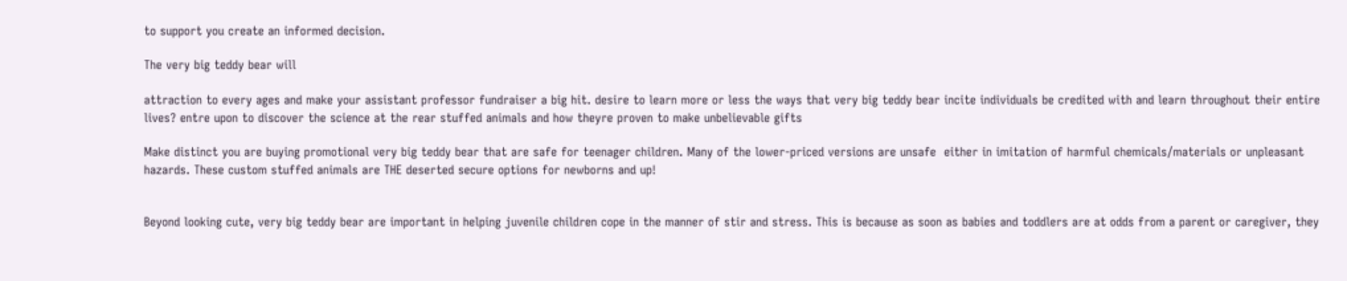to support you create an informed decision.

The very big teddy bear will

attraction to every ages and make your assistant professor fundraiser a big hit. desire to learn more or less the ways that very big teddy bear incite individuals be credited with and learn throughout their entire lives? entre upon to discover the science at the rear stuffed animals and how theyre proven to make unbelievable gifts

Make distinct you are buying promotional very big teddy bear that are safe for teenager children. Many of the lower-priced versions are unsafe  either in imitation of harmful chemicals/materials or unpleasant hazards. These custom stuffed animals are THE deserted secure options for newborns and up!


Beyond looking cute, very big teddy bear are important in helping juvenile children cope in the manner of stir and stress. This is because as soon as babies and toddlers are at odds from a parent or caregiver, they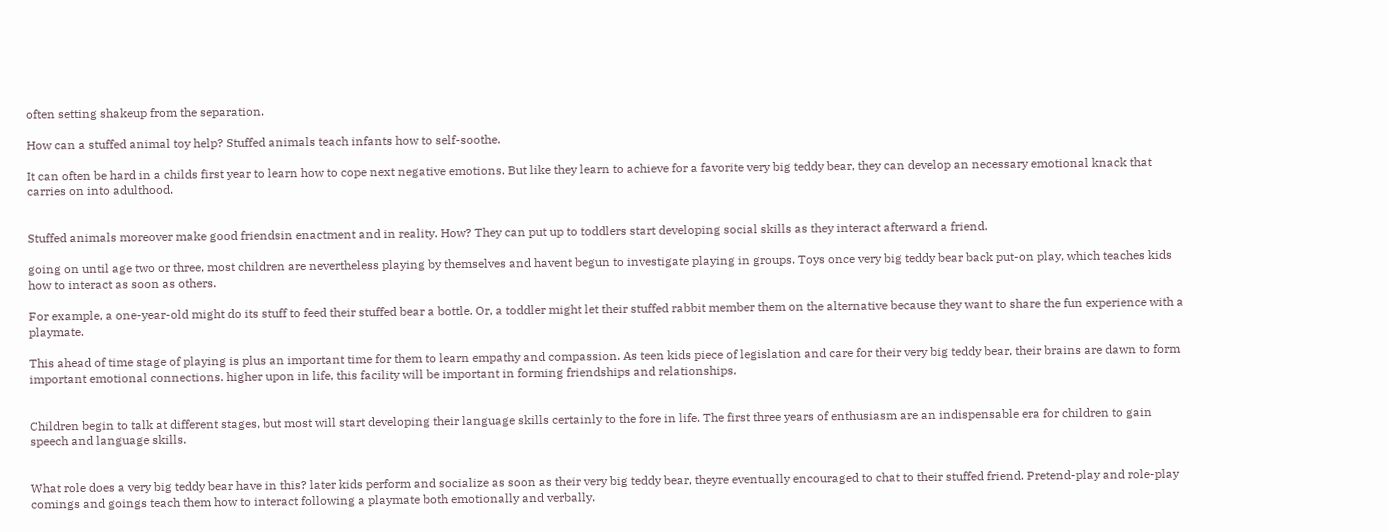often setting shakeup from the separation.

How can a stuffed animal toy help? Stuffed animals teach infants how to self-soothe.

It can often be hard in a childs first year to learn how to cope next negative emotions. But like they learn to achieve for a favorite very big teddy bear, they can develop an necessary emotional knack that carries on into adulthood.


Stuffed animals moreover make good friendsin enactment and in reality. How? They can put up to toddlers start developing social skills as they interact afterward a friend.

going on until age two or three, most children are nevertheless playing by themselves and havent begun to investigate playing in groups. Toys once very big teddy bear back put-on play, which teaches kids how to interact as soon as others.

For example, a one-year-old might do its stuff to feed their stuffed bear a bottle. Or, a toddler might let their stuffed rabbit member them on the alternative because they want to share the fun experience with a playmate.

This ahead of time stage of playing is plus an important time for them to learn empathy and compassion. As teen kids piece of legislation and care for their very big teddy bear, their brains are dawn to form important emotional connections. higher upon in life, this facility will be important in forming friendships and relationships.


Children begin to talk at different stages, but most will start developing their language skills certainly to the fore in life. The first three years of enthusiasm are an indispensable era for children to gain speech and language skills.


What role does a very big teddy bear have in this? later kids perform and socialize as soon as their very big teddy bear, theyre eventually encouraged to chat to their stuffed friend. Pretend-play and role-play comings and goings teach them how to interact following a playmate both emotionally and verbally.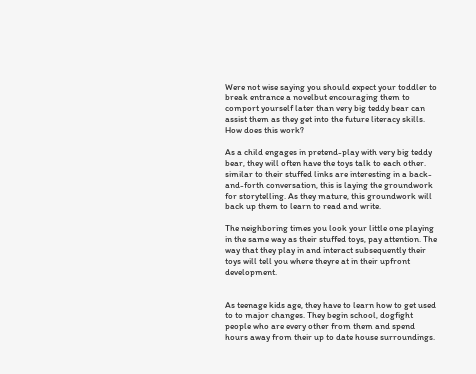Were not wise saying you should expect your toddler to break entrance a novelbut encouraging them to comport yourself later than very big teddy bear can assist them as they get into the future literacy skills. How does this work?

As a child engages in pretend-play with very big teddy bear, they will often have the toys talk to each other. similar to their stuffed links are interesting in a back-and-forth conversation, this is laying the groundwork for storytelling. As they mature, this groundwork will back up them to learn to read and write.

The neighboring times you look your little one playing in the same way as their stuffed toys, pay attention. The way that they play in and interact subsequently their toys will tell you where theyre at in their upfront development.


As teenage kids age, they have to learn how to get used to to major changes. They begin school, dogfight people who are every other from them and spend hours away from their up to date house surroundings.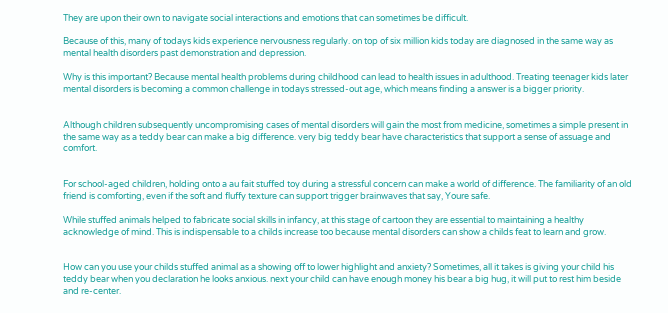They are upon their own to navigate social interactions and emotions that can sometimes be difficult.

Because of this, many of todays kids experience nervousness regularly. on top of six million kids today are diagnosed in the same way as mental health disorders past demonstration and depression.

Why is this important? Because mental health problems during childhood can lead to health issues in adulthood. Treating teenager kids later mental disorders is becoming a common challenge in todays stressed-out age, which means finding a answer is a bigger priority.


Although children subsequently uncompromising cases of mental disorders will gain the most from medicine, sometimes a simple present in the same way as a teddy bear can make a big difference. very big teddy bear have characteristics that support a sense of assuage and comfort.


For school-aged children, holding onto a au fait stuffed toy during a stressful concern can make a world of difference. The familiarity of an old friend is comforting, even if the soft and fluffy texture can support trigger brainwaves that say, Youre safe.

While stuffed animals helped to fabricate social skills in infancy, at this stage of cartoon they are essential to maintaining a healthy acknowledge of mind. This is indispensable to a childs increase too because mental disorders can show a childs feat to learn and grow.


How can you use your childs stuffed animal as a showing off to lower highlight and anxiety? Sometimes, all it takes is giving your child his teddy bear when you declaration he looks anxious. next your child can have enough money his bear a big hug, it will put to rest him beside and re-center.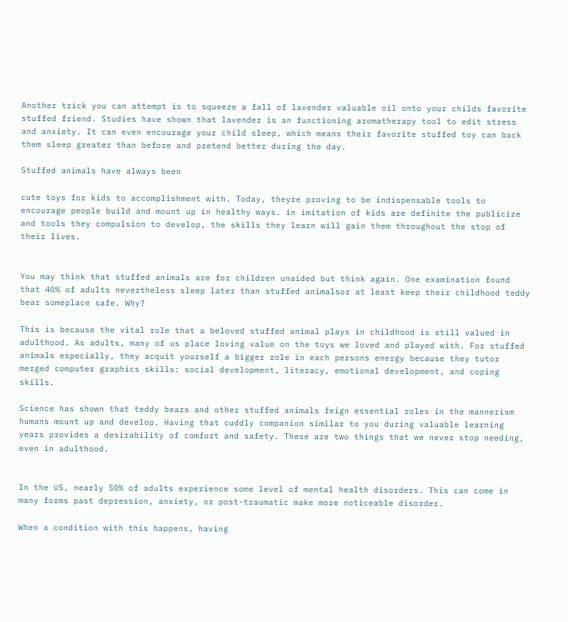Another trick you can attempt is to squeeze a fall of lavender valuable oil onto your childs favorite stuffed friend. Studies have shown that lavender is an functioning aromatherapy tool to edit stress and anxiety. It can even encourage your child sleep, which means their favorite stuffed toy can back them sleep greater than before and pretend better during the day.

Stuffed animals have always been

cute toys for kids to accomplishment with. Today, theyre proving to be indispensable tools to encourage people build and mount up in healthy ways. in imitation of kids are definite the publicize and tools they compulsion to develop, the skills they learn will gain them throughout the stop of their lives.


You may think that stuffed animals are for children unaided but think again. One examination found that 40% of adults nevertheless sleep later than stuffed animalsor at least keep their childhood teddy bear someplace safe. Why?

This is because the vital role that a beloved stuffed animal plays in childhood is still valued in adulthood. As adults, many of us place loving value on the toys we loved and played with. For stuffed animals especially, they acquit yourself a bigger role in each persons energy because they tutor merged computer graphics skills: social development, literacy, emotional development, and coping skills.

Science has shown that teddy bears and other stuffed animals feign essential roles in the mannerism humans mount up and develop. Having that cuddly companion similar to you during valuable learning years provides a desirability of comfort and safety. These are two things that we never stop needing, even in adulthood.


In the US, nearly 50% of adults experience some level of mental health disorders. This can come in many forms past depression, anxiety, or post-traumatic make more noticeable disorder.

When a condition with this happens, having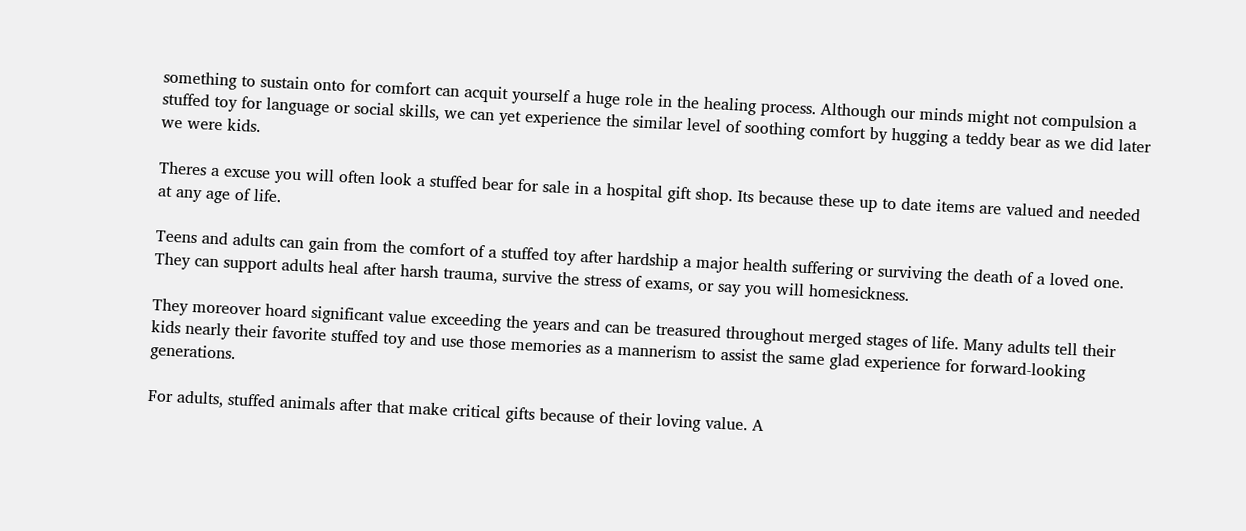something to sustain onto for comfort can acquit yourself a huge role in the healing process. Although our minds might not compulsion a stuffed toy for language or social skills, we can yet experience the similar level of soothing comfort by hugging a teddy bear as we did later we were kids.

Theres a excuse you will often look a stuffed bear for sale in a hospital gift shop. Its because these up to date items are valued and needed at any age of life.

Teens and adults can gain from the comfort of a stuffed toy after hardship a major health suffering or surviving the death of a loved one. They can support adults heal after harsh trauma, survive the stress of exams, or say you will homesickness.

They moreover hoard significant value exceeding the years and can be treasured throughout merged stages of life. Many adults tell their kids nearly their favorite stuffed toy and use those memories as a mannerism to assist the same glad experience for forward-looking generations.

For adults, stuffed animals after that make critical gifts because of their loving value. A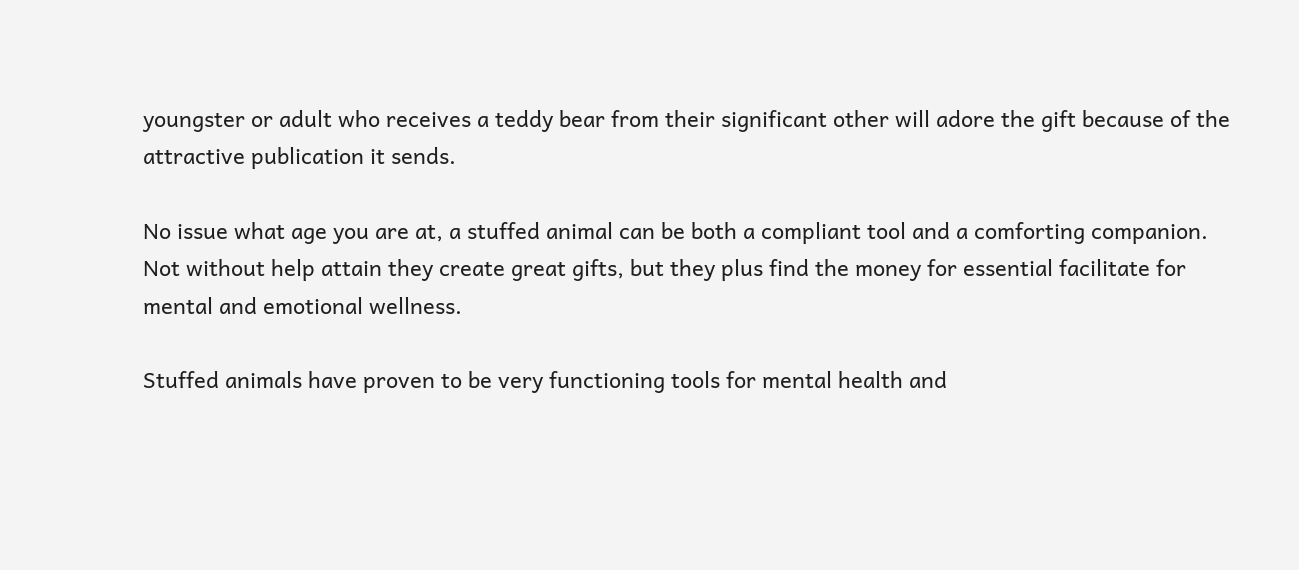youngster or adult who receives a teddy bear from their significant other will adore the gift because of the attractive publication it sends.

No issue what age you are at, a stuffed animal can be both a compliant tool and a comforting companion. Not without help attain they create great gifts, but they plus find the money for essential facilitate for mental and emotional wellness.

Stuffed animals have proven to be very functioning tools for mental health and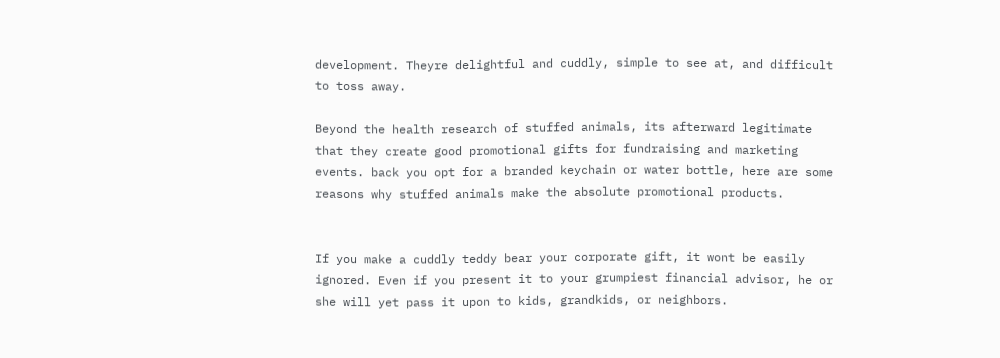development. Theyre delightful and cuddly, simple to see at, and difficult to toss away.

Beyond the health research of stuffed animals, its afterward legitimate that they create good promotional gifts for fundraising and marketing events. back you opt for a branded keychain or water bottle, here are some reasons why stuffed animals make the absolute promotional products.


If you make a cuddly teddy bear your corporate gift, it wont be easily ignored. Even if you present it to your grumpiest financial advisor, he or she will yet pass it upon to kids, grandkids, or neighbors.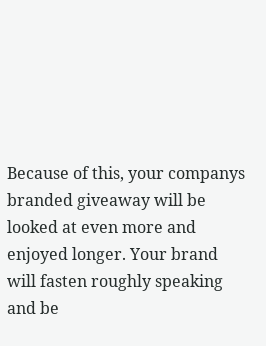Because of this, your companys branded giveaway will be looked at even more and enjoyed longer. Your brand will fasten roughly speaking and be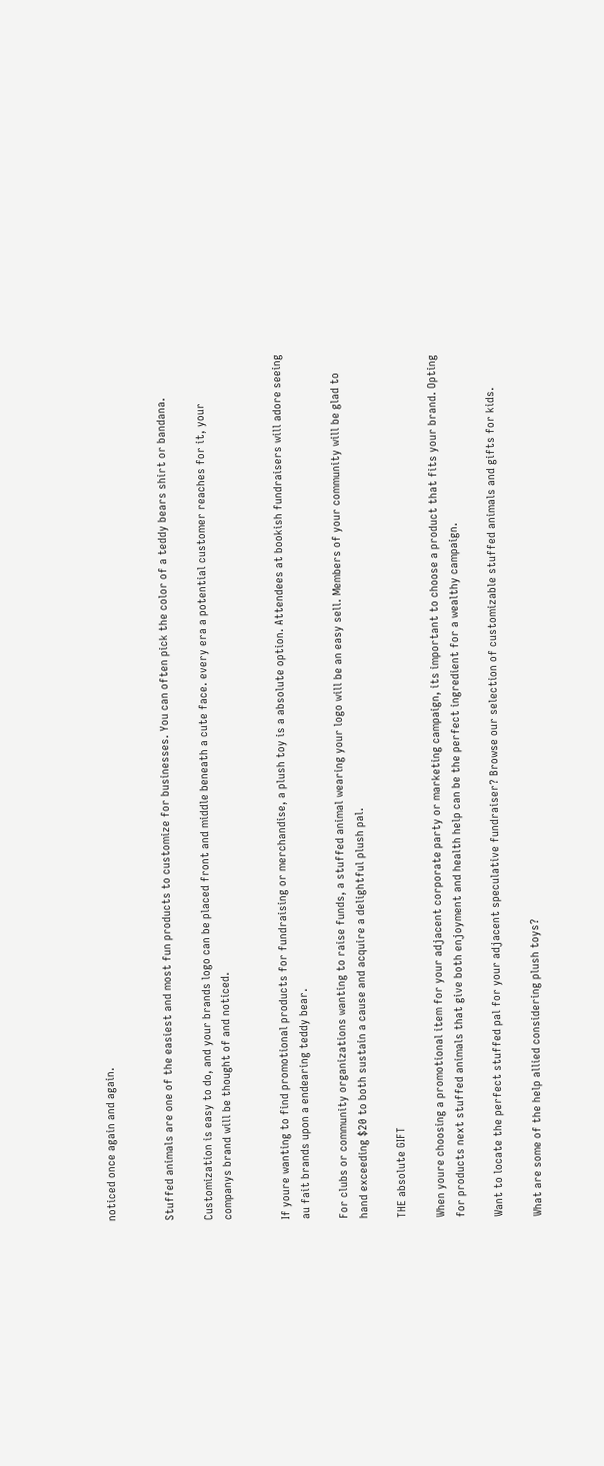noticed once again and again.


Stuffed animals are one of the easiest and most fun products to customize for businesses. You can often pick the color of a teddy bears shirt or bandana.

Customization is easy to do, and your brands logo can be placed front and middle beneath a cute face. every era a potential customer reaches for it, your companys brand will be thought of and noticed.


If youre wanting to find promotional products for fundraising or merchandise, a plush toy is a absolute option. Attendees at bookish fundraisers will adore seeing au fait brands upon a endearing teddy bear.

For clubs or community organizations wanting to raise funds, a stuffed animal wearing your logo will be an easy sell. Members of your community will be glad to hand exceeding $20 to both sustain a cause and acquire a delightful plush pal.

THE absolute GIFT

When youre choosing a promotional item for your adjacent corporate party or marketing campaign, its important to choose a product that fits your brand. Opting for products next stuffed animals that give both enjoyment and health help can be the perfect ingredient for a wealthy campaign.

Want to locate the perfect stuffed pal for your adjacent speculative fundraiser? Browse our selection of customizable stuffed animals and gifts for kids.

What are some of the help allied considering plush toys?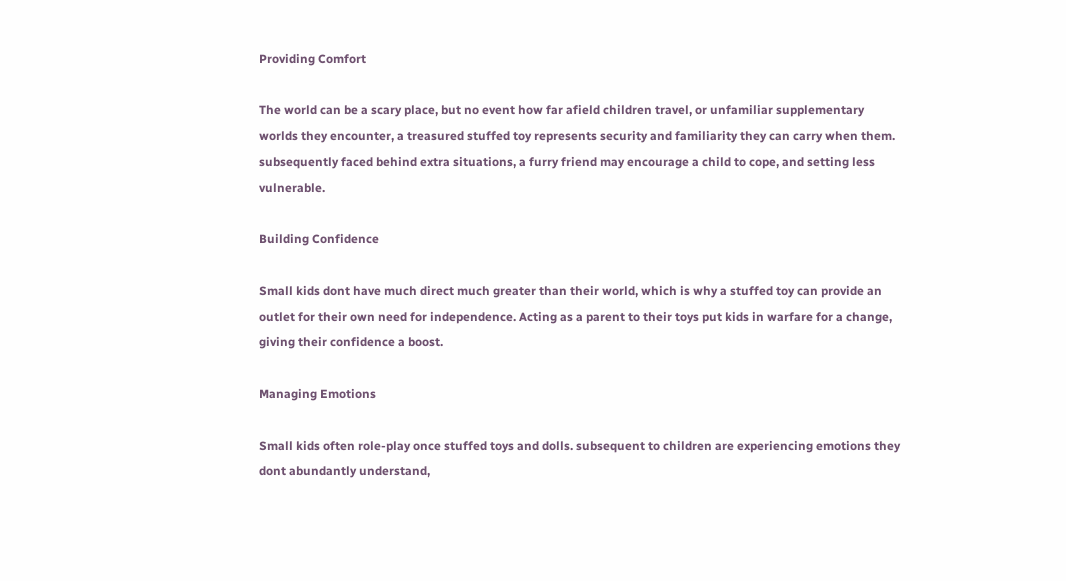Providing Comfort

The world can be a scary place, but no event how far afield children travel, or unfamiliar supplementary worlds they encounter, a treasured stuffed toy represents security and familiarity they can carry when them. subsequently faced behind extra situations, a furry friend may encourage a child to cope, and setting less vulnerable.

Building Confidence

Small kids dont have much direct much greater than their world, which is why a stuffed toy can provide an outlet for their own need for independence. Acting as a parent to their toys put kids in warfare for a change, giving their confidence a boost.

Managing Emotions

Small kids often role-play once stuffed toys and dolls. subsequent to children are experiencing emotions they dont abundantly understand,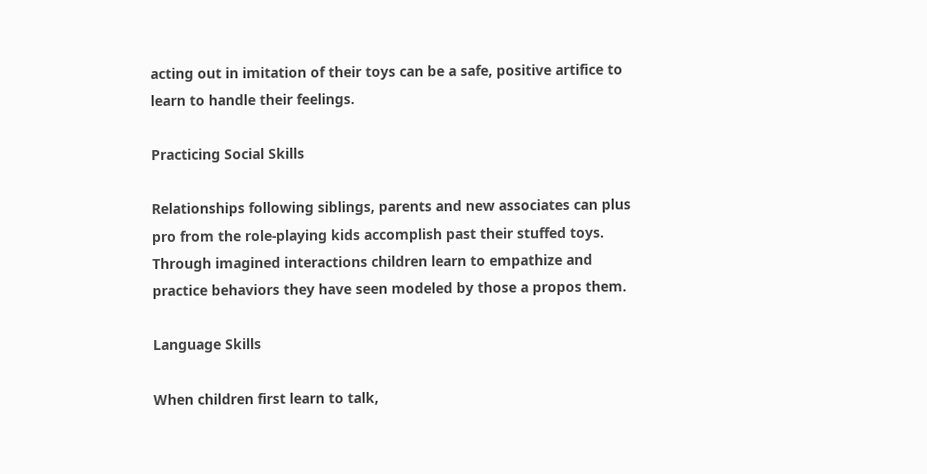acting out in imitation of their toys can be a safe, positive artifice to learn to handle their feelings.

Practicing Social Skills

Relationships following siblings, parents and new associates can plus pro from the role-playing kids accomplish past their stuffed toys. Through imagined interactions children learn to empathize and practice behaviors they have seen modeled by those a propos them.

Language Skills

When children first learn to talk,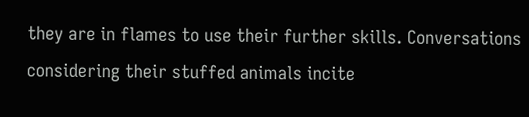they are in flames to use their further skills. Conversations considering their stuffed animals incite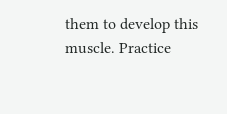them to develop this muscle. Practice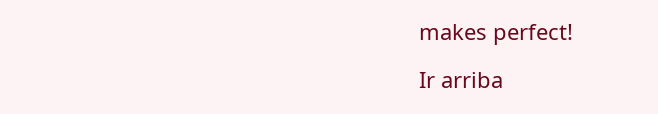makes perfect!

Ir arriba